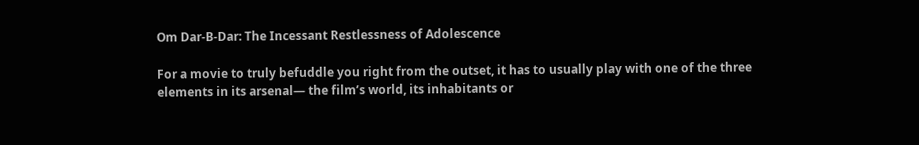Om Dar-B-Dar: The Incessant Restlessness of Adolescence

For a movie to truly befuddle you right from the outset, it has to usually play with one of the three elements in its arsenal— the film’s world, its inhabitants or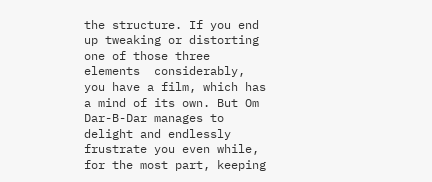the structure. If you end up tweaking or distorting one of those three elements  considerably, you have a film, which has a mind of its own. But Om Dar-B-Dar manages to delight and endlessly frustrate you even while, for the most part, keeping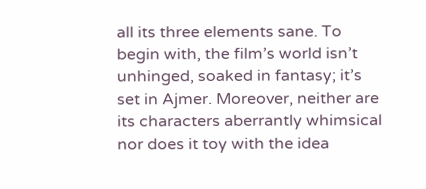all its three elements sane. To begin with, the film’s world isn’t unhinged, soaked in fantasy; it’s set in Ajmer. Moreover, neither are its characters aberrantly whimsical nor does it toy with the idea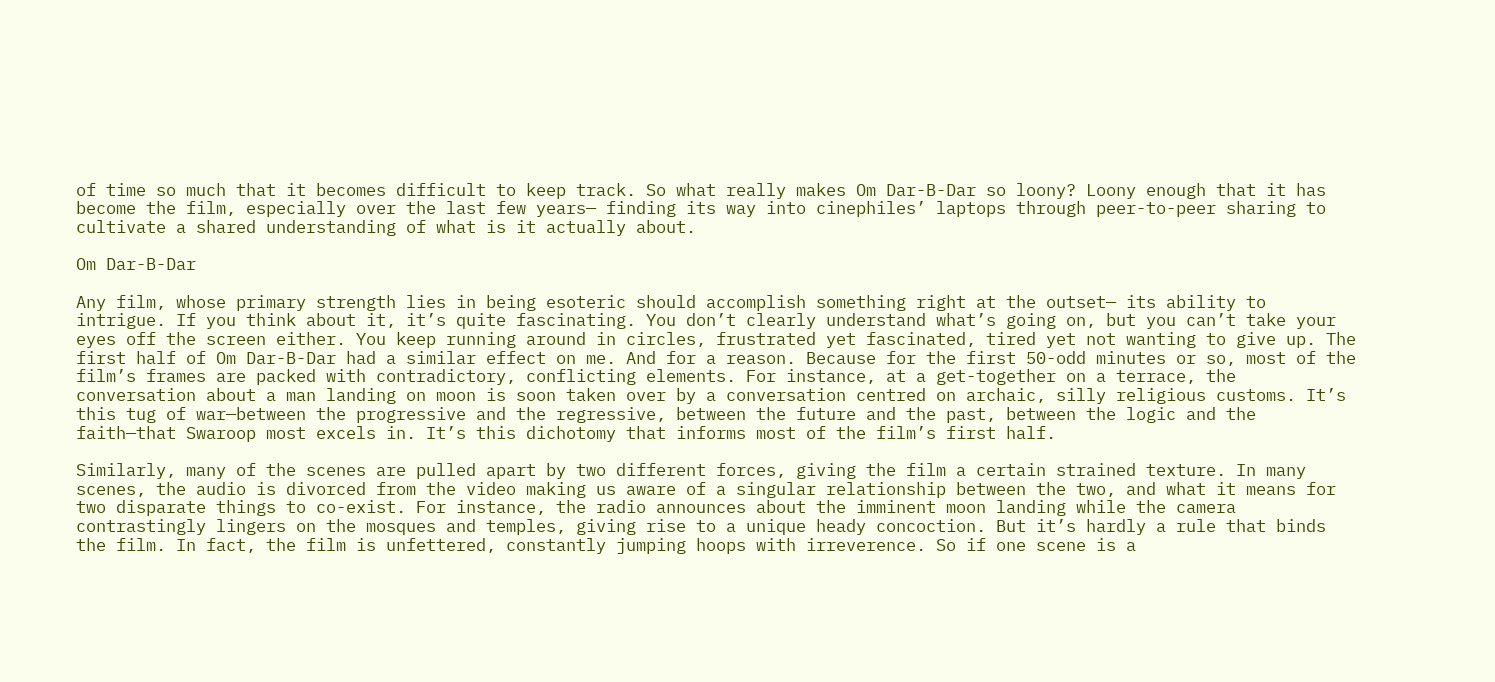of time so much that it becomes difficult to keep track. So what really makes Om Dar-B-Dar so loony? Loony enough that it has become the film, especially over the last few years— finding its way into cinephiles’ laptops through peer-to-peer sharing to cultivate a shared understanding of what is it actually about.

Om Dar-B-Dar

Any film, whose primary strength lies in being esoteric should accomplish something right at the outset— its ability to intrigue. If you think about it, it’s quite fascinating. You don’t clearly understand what’s going on, but you can’t take your eyes off the screen either. You keep running around in circles, frustrated yet fascinated, tired yet not wanting to give up. The first half of Om Dar-B-Dar had a similar effect on me. And for a reason. Because for the first 50-odd minutes or so, most of the film’s frames are packed with contradictory, conflicting elements. For instance, at a get-together on a terrace, the conversation about a man landing on moon is soon taken over by a conversation centred on archaic, silly religious customs. It’s this tug of war—between the progressive and the regressive, between the future and the past, between the logic and the faith—that Swaroop most excels in. It’s this dichotomy that informs most of the film’s first half.

Similarly, many of the scenes are pulled apart by two different forces, giving the film a certain strained texture. In many scenes, the audio is divorced from the video making us aware of a singular relationship between the two, and what it means for two disparate things to co-exist. For instance, the radio announces about the imminent moon landing while the camera contrastingly lingers on the mosques and temples, giving rise to a unique heady concoction. But it’s hardly a rule that binds the film. In fact, the film is unfettered, constantly jumping hoops with irreverence. So if one scene is a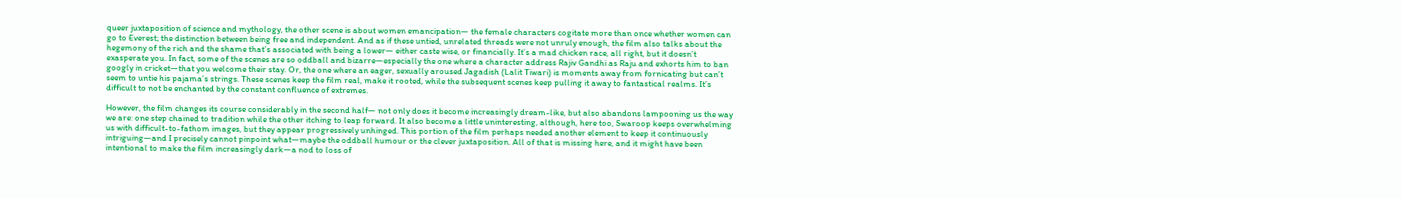queer juxtaposition of science and mythology, the other scene is about women emancipation— the female characters cogitate more than once whether women can go to Everest; the distinction between being free and independent. And as if these untied, unrelated threads were not unruly enough, the film also talks about the hegemony of the rich and the shame that’s associated with being a lower— either caste wise, or financially. It’s a mad chicken race, all right, but it doesn’t exasperate you. In fact, some of the scenes are so oddball and bizarre—especially the one where a character address Rajiv Gandhi as Raju and exhorts him to ban googly in cricket—that you welcome their stay. Or, the one where an eager, sexually aroused Jagadish (Lalit Tiwari) is moments away from fornicating but can’t seem to untie his pajama’s strings. These scenes keep the film real, make it rooted, while the subsequent scenes keep pulling it away to fantastical realms. It’s difficult to not be enchanted by the constant confluence of extremes.

However, the film changes its course considerably in the second half— not only does it become increasingly dream-like, but also abandons lampooning us the way we are: one step chained to tradition while the other itching to leap forward. It also become a little uninteresting, although, here too, Swaroop keeps overwhelming us with difficult-to-fathom images, but they appear progressively unhinged. This portion of the film perhaps needed another element to keep it continuously intriguing—and I precisely cannot pinpoint what—maybe the oddball humour or the clever juxtaposition. All of that is missing here, and it might have been intentional to make the film increasingly dark—a nod to loss of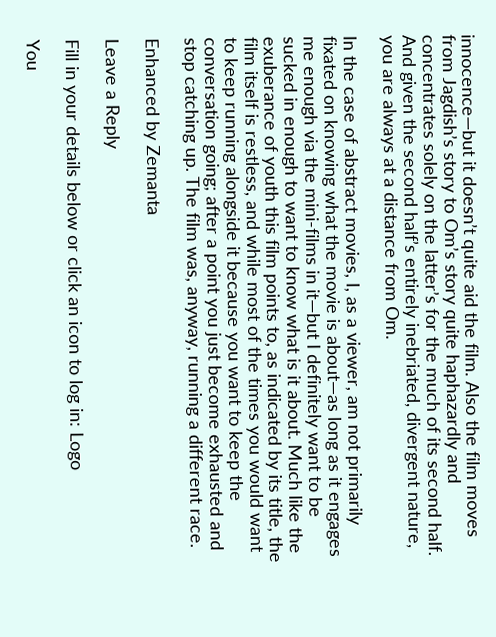innocence—but it doesn’t quite aid the film. Also the film moves from Jagdish’s story to Om’s story quite haphazardly and concentrates solely on the latter’s for the much of its second half. And given the second half’s entirely inebriated, divergent nature, you are always at a distance from Om.

In the case of abstract movies, I, as a viewer, am not primarily fixated on knowing what the movie is about—as long as it engages me enough via the mini-films in it—but I definitely want to be sucked in enough to want to know what is it about. Much like the exuberance of youth this film points to, as indicated by its title, the film itself is restless, and while most of the times you would want to keep running alongside it because you want to keep the conversation going; after a point you just become exhausted and stop catching up. The film was, anyway, running a different race.

Enhanced by Zemanta

Leave a Reply

Fill in your details below or click an icon to log in: Logo

You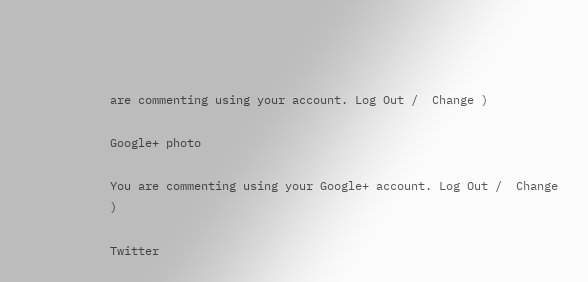are commenting using your account. Log Out /  Change )

Google+ photo

You are commenting using your Google+ account. Log Out /  Change )

Twitter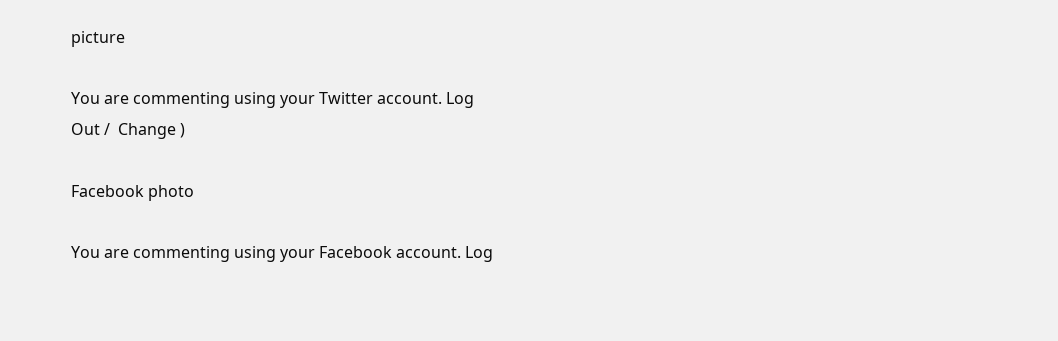picture

You are commenting using your Twitter account. Log Out /  Change )

Facebook photo

You are commenting using your Facebook account. Log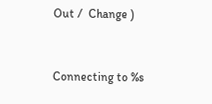Out /  Change )


Connecting to %s